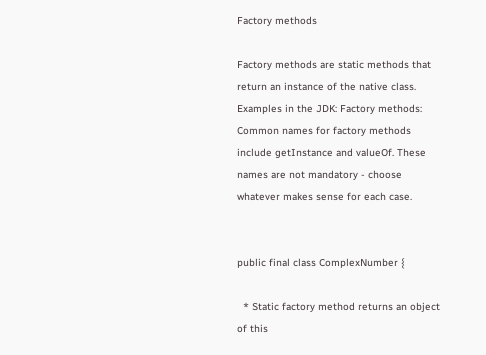Factory methods

Factory methods are static methods that return an instance of the native class. Examples in the JDK: Factory methods: Common names for factory methods include getInstance and valueOf. These names are not mandatory - choose whatever makes sense for each case.


public final class ComplexNumber {

  * Static factory method returns an object of this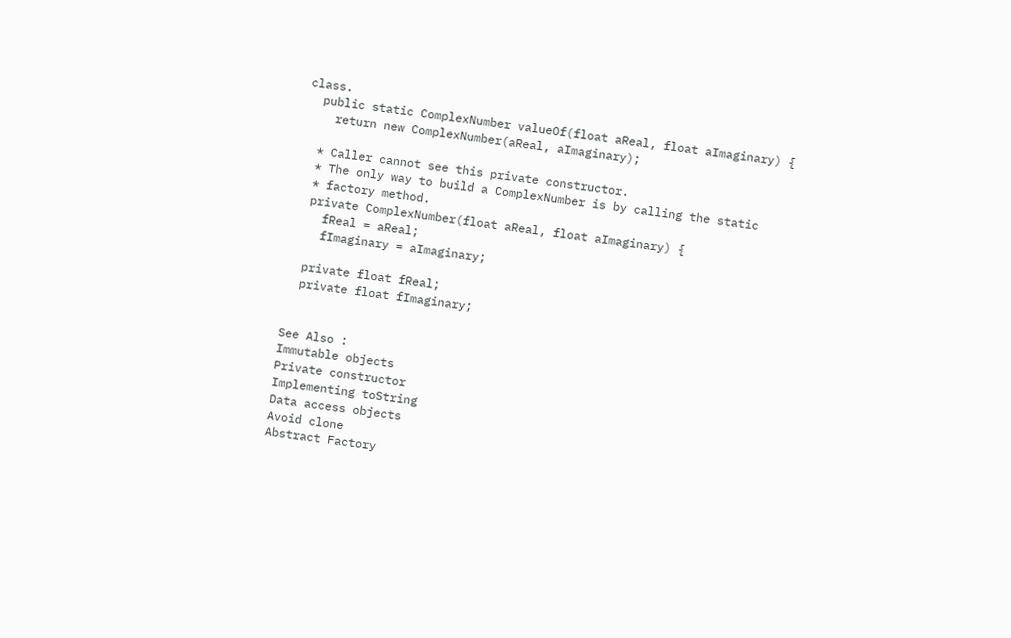class.
  public static ComplexNumber valueOf(float aReal, float aImaginary) {
    return new ComplexNumber(aReal, aImaginary);

  * Caller cannot see this private constructor.
  * The only way to build a ComplexNumber is by calling the static
  * factory method.
  private ComplexNumber(float aReal, float aImaginary) {
    fReal = aReal;
    fImaginary = aImaginary;

  private float fReal;
  private float fImaginary;


See Also :
Immutable objects
Private constructor
Implementing toString
Data access objects
Avoid clone
Abstract Factory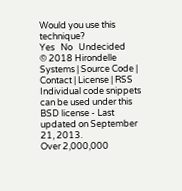Would you use this technique?
Yes   No   Undecided
© 2018 Hirondelle Systems | Source Code | Contact | License | RSS
Individual code snippets can be used under this BSD license - Last updated on September 21, 2013.
Over 2,000,000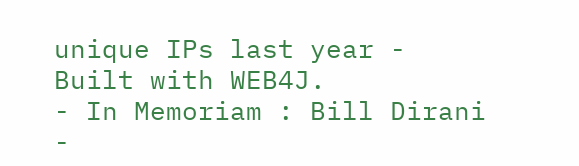unique IPs last year - Built with WEB4J.
- In Memoriam : Bill Dirani -